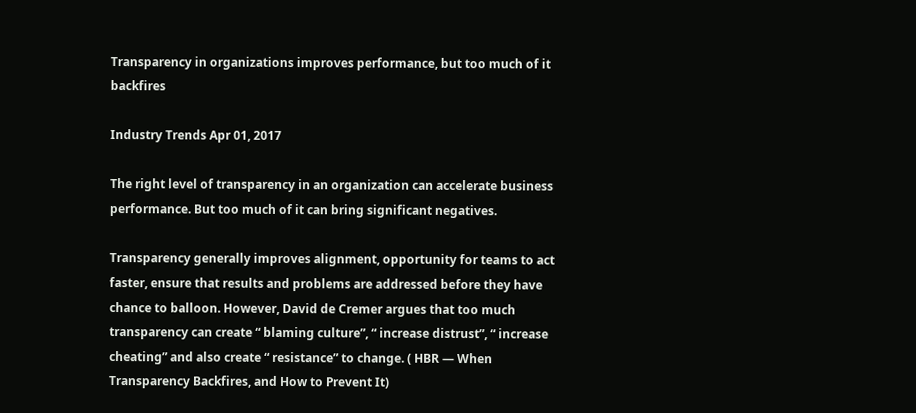Transparency in organizations improves performance, but too much of it backfires

Industry Trends Apr 01, 2017

The right level of transparency in an organization can accelerate business performance. But too much of it can bring significant negatives.

Transparency generally improves alignment, opportunity for teams to act faster, ensure that results and problems are addressed before they have chance to balloon. However, David de Cremer argues that too much transparency can create “ blaming culture”, “ increase distrust”, “ increase cheating” and also create “ resistance” to change. ( HBR — When Transparency Backfires, and How to Prevent It)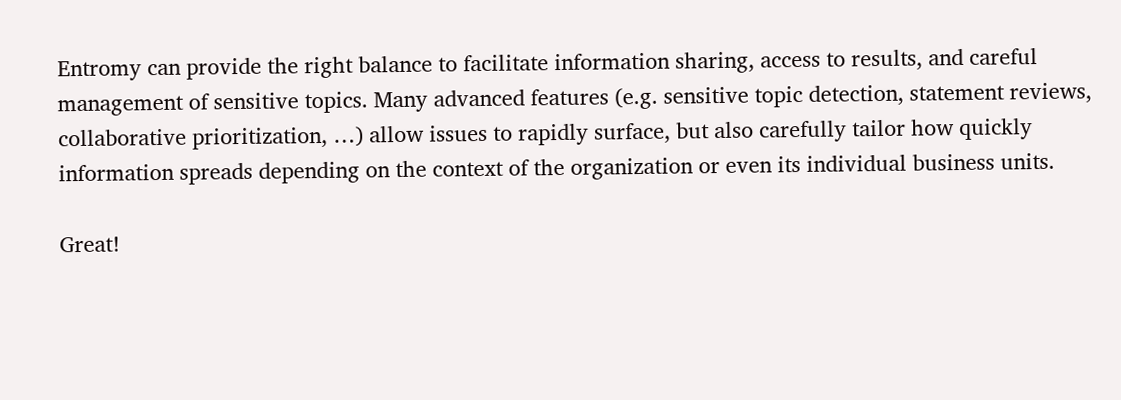Entromy can provide the right balance to facilitate information sharing, access to results, and careful management of sensitive topics. Many advanced features (e.g. sensitive topic detection, statement reviews, collaborative prioritization, …) allow issues to rapidly surface, but also carefully tailor how quickly information spreads depending on the context of the organization or even its individual business units.

Great!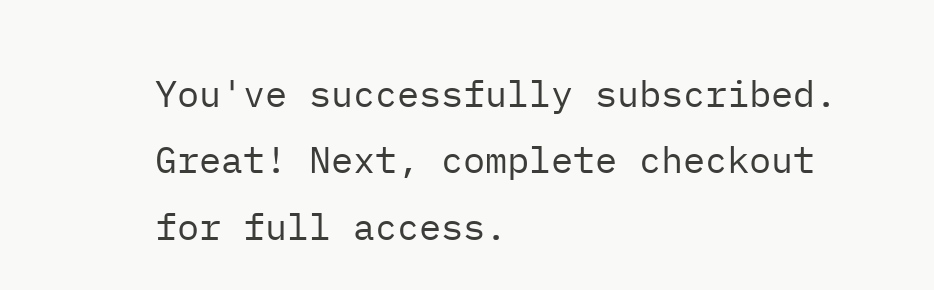You've successfully subscribed.
Great! Next, complete checkout for full access.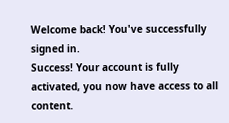Welcome back! You've successfully signed in.
Success! Your account is fully activated, you now have access to all content.